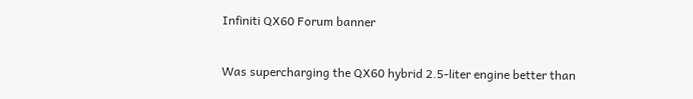Infiniti QX60 Forum banner

Was supercharging the QX60 hybrid 2.5-liter engine better than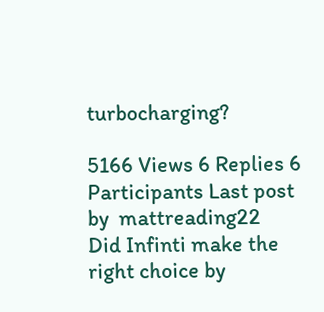turbocharging?

5166 Views 6 Replies 6 Participants Last post by  mattreading22
Did Infinti make the right choice by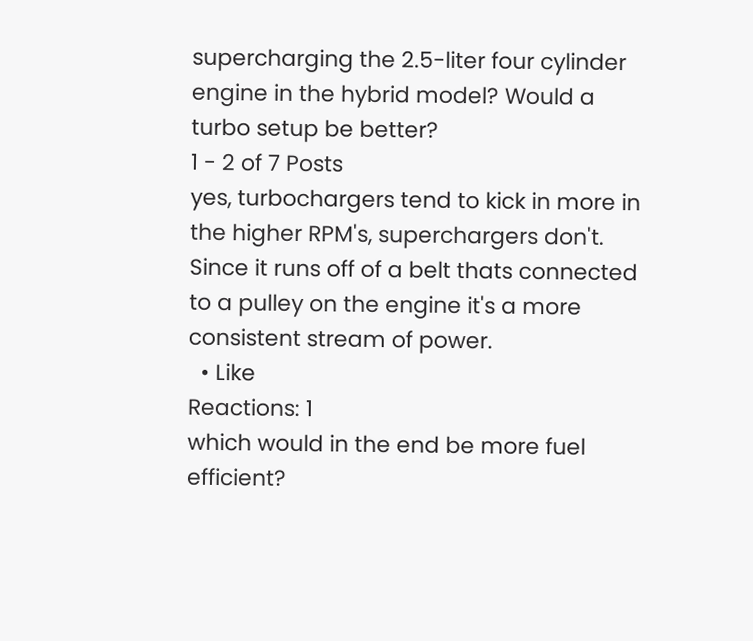supercharging the 2.5-liter four cylinder engine in the hybrid model? Would a turbo setup be better?
1 - 2 of 7 Posts
yes, turbochargers tend to kick in more in the higher RPM's, superchargers don't. Since it runs off of a belt thats connected to a pulley on the engine it's a more consistent stream of power.
  • Like
Reactions: 1
which would in the end be more fuel efficient?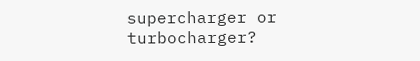supercharger or turbocharger?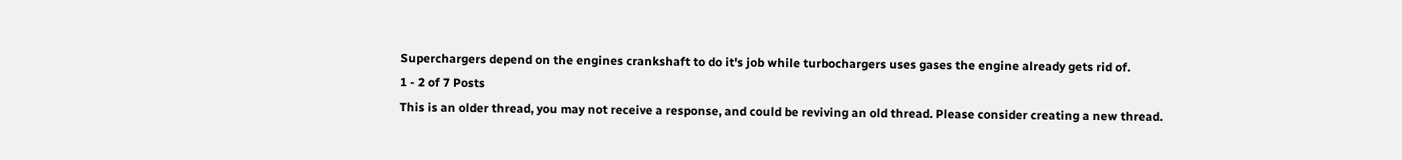Superchargers depend on the engines crankshaft to do it's job while turbochargers uses gases the engine already gets rid of.
1 - 2 of 7 Posts
This is an older thread, you may not receive a response, and could be reviving an old thread. Please consider creating a new thread.